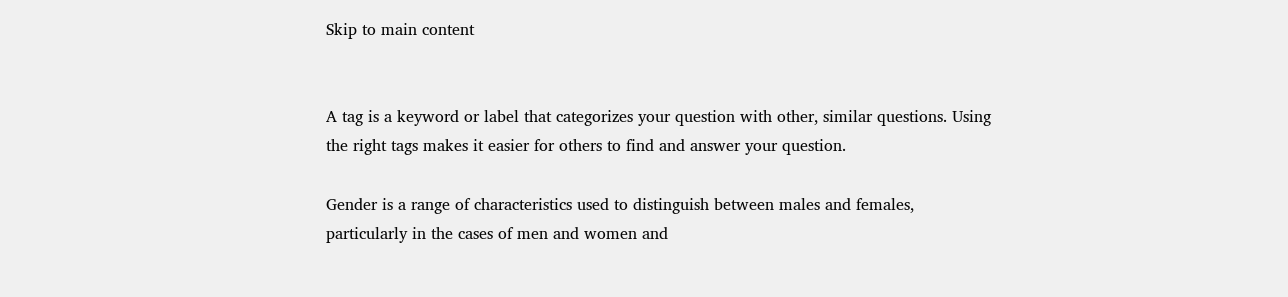Skip to main content


A tag is a keyword or label that categorizes your question with other, similar questions. Using the right tags makes it easier for others to find and answer your question.

Gender is a range of characteristics used to distinguish between males and females, particularly in the cases of men and women and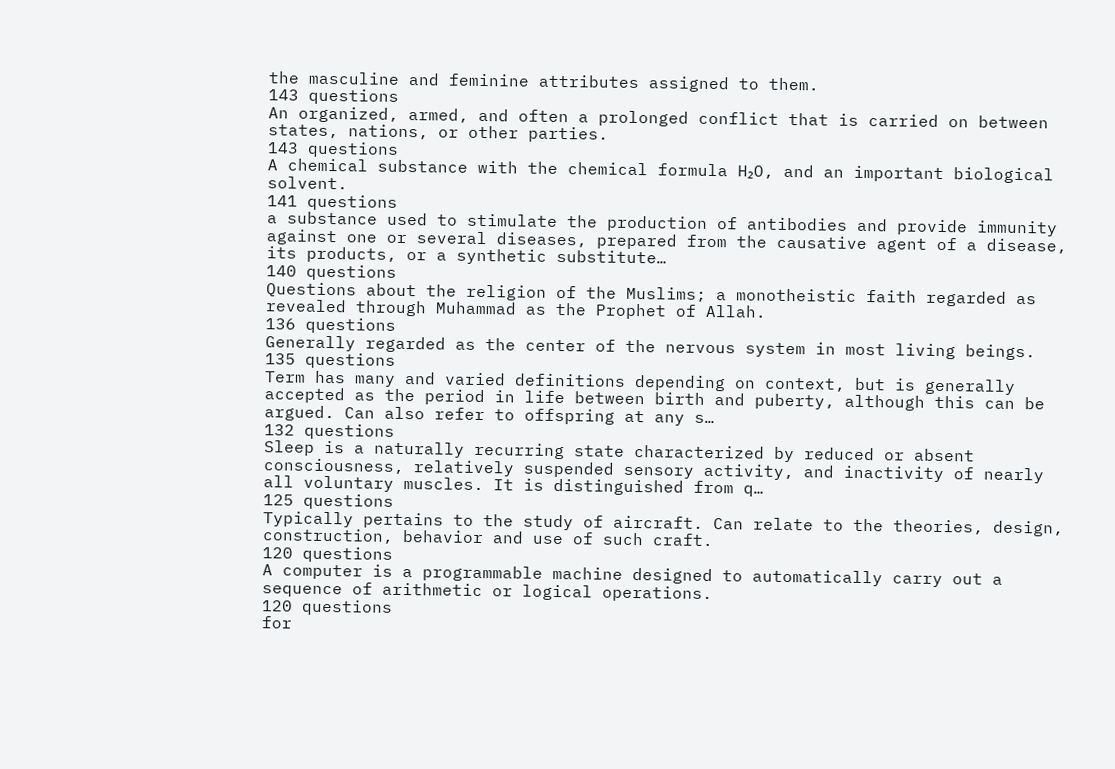the masculine and feminine attributes assigned to them.
143 questions
An organized, armed, and often a prolonged conflict that is carried on between states, nations, or other parties.
143 questions
A chemical substance with the chemical formula H₂O, and an important biological solvent.
141 questions
a substance used to stimulate the production of antibodies and provide immunity against one or several diseases, prepared from the causative agent of a disease, its products, or a synthetic substitute…
140 questions
Questions about the religion of the Muslims; a monotheistic faith regarded as revealed through Muhammad as the Prophet of Allah.
136 questions
Generally regarded as the center of the nervous system in most living beings.
135 questions
Term has many and varied definitions depending on context, but is generally accepted as the period in life between birth and puberty, although this can be argued. Can also refer to offspring at any s…
132 questions
Sleep is a naturally recurring state characterized by reduced or absent consciousness, relatively suspended sensory activity, and inactivity of nearly all voluntary muscles. It is distinguished from q…
125 questions
Typically pertains to the study of aircraft. Can relate to the theories, design, construction, behavior and use of such craft.
120 questions
A computer is a programmable machine designed to automatically carry out a sequence of arithmetic or logical operations.
120 questions
for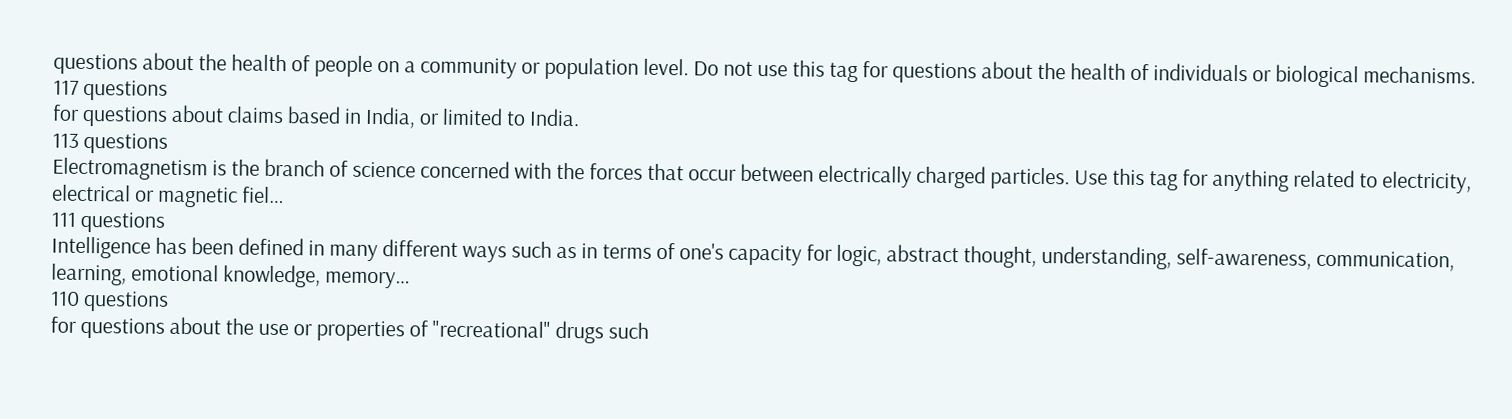questions about the health of people on a community or population level. Do not use this tag for questions about the health of individuals or biological mechanisms.
117 questions
for questions about claims based in India, or limited to India.
113 questions
Electromagnetism is the branch of science concerned with the forces that occur between electrically charged particles. Use this tag for anything related to electricity, electrical or magnetic fiel…
111 questions
Intelligence has been defined in many different ways such as in terms of one's capacity for logic, abstract thought, understanding, self-awareness, communication, learning, emotional knowledge, memory…
110 questions
for questions about the use or properties of "recreational" drugs such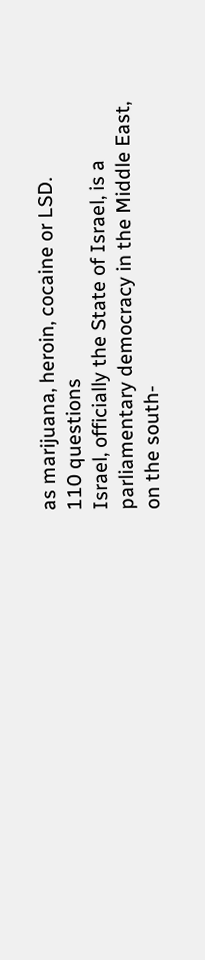as marijuana, heroin, cocaine or LSD.
110 questions
Israel, officially the State of Israel, is a parliamentary democracy in the Middle East, on the south-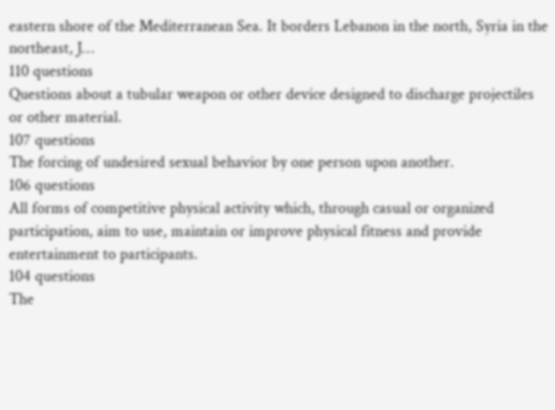eastern shore of the Mediterranean Sea. It borders Lebanon in the north, Syria in the northeast, J…
110 questions
Questions about a tubular weapon or other device designed to discharge projectiles or other material.
107 questions
The forcing of undesired sexual behavior by one person upon another.
106 questions
All forms of competitive physical activity which, through casual or organized participation, aim to use, maintain or improve physical fitness and provide entertainment to participants.
104 questions
The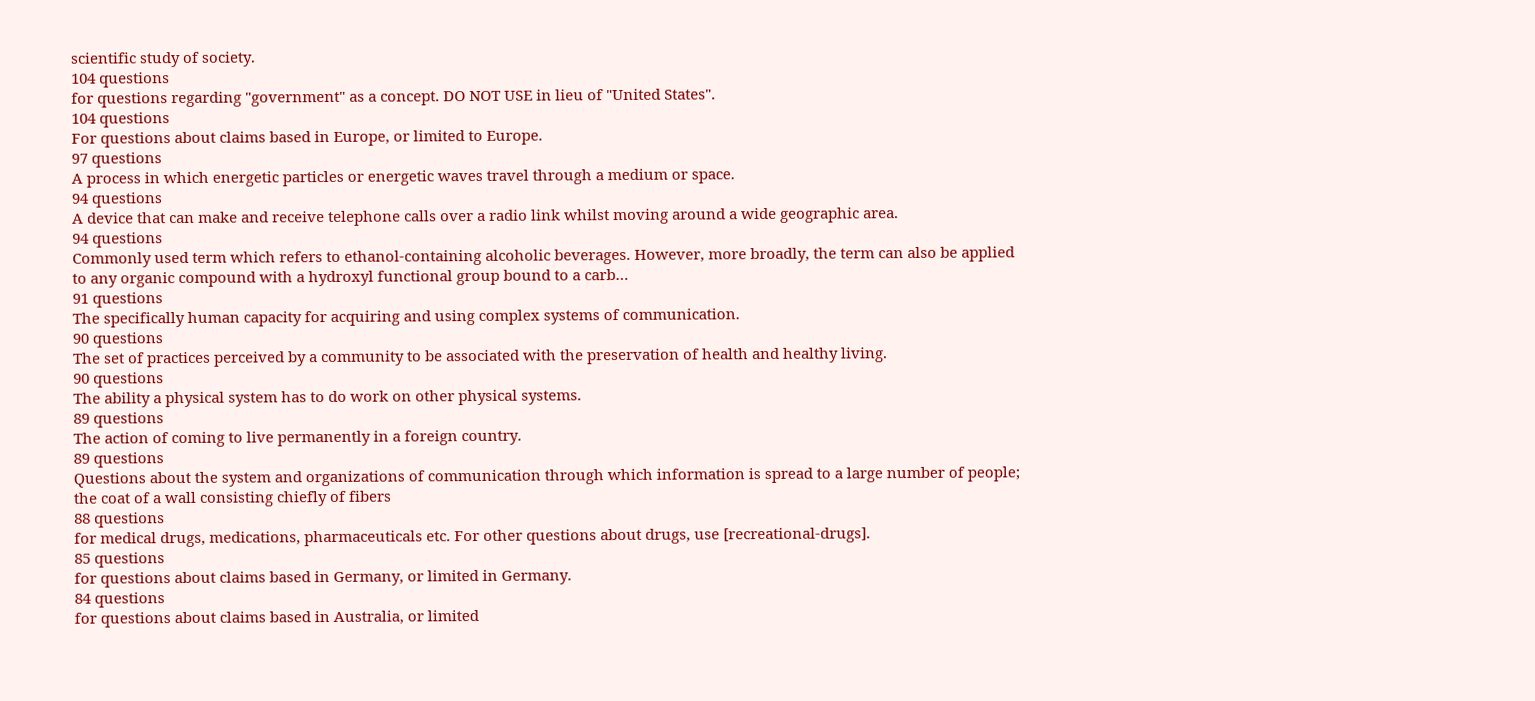scientific study of society.
104 questions
for questions regarding "government" as a concept. DO NOT USE in lieu of "United States".
104 questions
For questions about claims based in Europe, or limited to Europe.
97 questions
A process in which energetic particles or energetic waves travel through a medium or space.
94 questions
A device that can make and receive telephone calls over a radio link whilst moving around a wide geographic area.
94 questions
Commonly used term which refers to ethanol-containing alcoholic beverages. However, more broadly, the term can also be applied to any organic compound with a hydroxyl functional group bound to a carb…
91 questions
The specifically human capacity for acquiring and using complex systems of communication.
90 questions
The set of practices perceived by a community to be associated with the preservation of health and healthy living.
90 questions
The ability a physical system has to do work on other physical systems.
89 questions
The action of coming to live permanently in a foreign country.
89 questions
Questions about the system and organizations of communication through which information is spread to a large number of people; the coat of a wall consisting chiefly of fibers
88 questions
for medical drugs, medications, pharmaceuticals etc. For other questions about drugs, use [recreational-drugs].
85 questions
for questions about claims based in Germany, or limited in Germany.
84 questions
for questions about claims based in Australia, or limited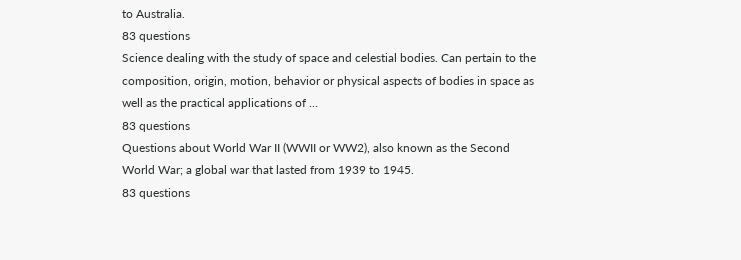to Australia.
83 questions
Science dealing with the study of space and celestial bodies. Can pertain to the composition, origin, motion, behavior or physical aspects of bodies in space as well as the practical applications of …
83 questions
Questions about World War II (WWII or WW2), also known as the Second World War; a global war that lasted from 1939 to 1945.
83 questions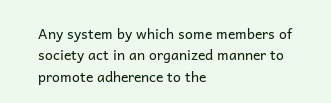Any system by which some members of society act in an organized manner to promote adherence to the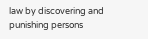law by discovering and punishing persons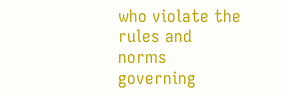who violate the rules and norms governing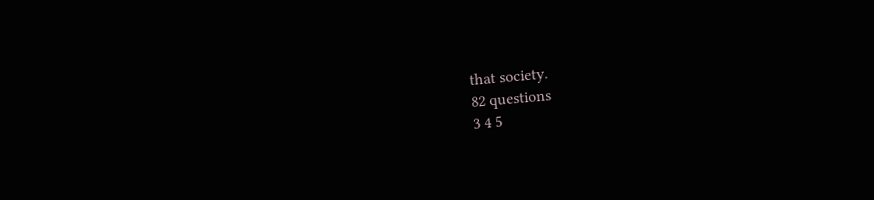that society.
82 questions
3 4 5